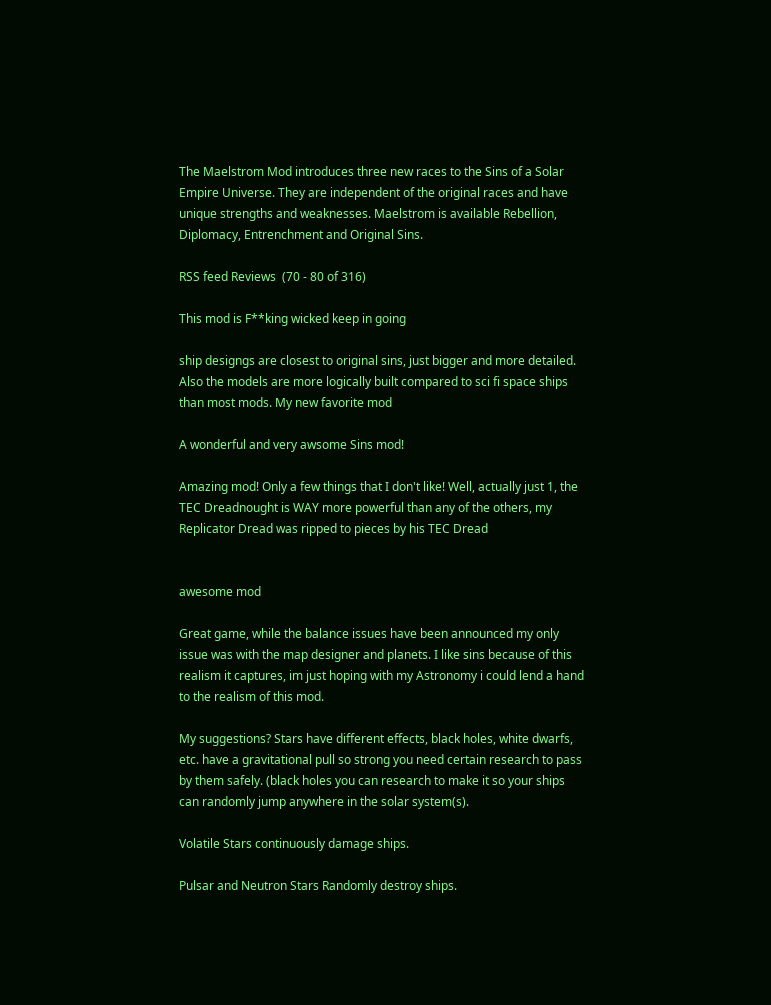The Maelstrom Mod introduces three new races to the Sins of a Solar Empire Universe. They are independent of the original races and have unique strengths and weaknesses. Maelstrom is available Rebellion, Diplomacy, Entrenchment and Original Sins.

RSS feed Reviews  (70 - 80 of 316)

This mod is F**king wicked keep in going

ship designgs are closest to original sins, just bigger and more detailed. Also the models are more logically built compared to sci fi space ships than most mods. My new favorite mod

A wonderful and very awsome Sins mod!

Amazing mod! Only a few things that I don't like! Well, actually just 1, the TEC Dreadnought is WAY more powerful than any of the others, my Replicator Dread was ripped to pieces by his TEC Dread


awesome mod

Great game, while the balance issues have been announced my only issue was with the map designer and planets. I like sins because of this realism it captures, im just hoping with my Astronomy i could lend a hand to the realism of this mod.

My suggestions? Stars have different effects, black holes, white dwarfs, etc. have a gravitational pull so strong you need certain research to pass by them safely. (black holes you can research to make it so your ships can randomly jump anywhere in the solar system(s).

Volatile Stars continuously damage ships.

Pulsar and Neutron Stars Randomly destroy ships.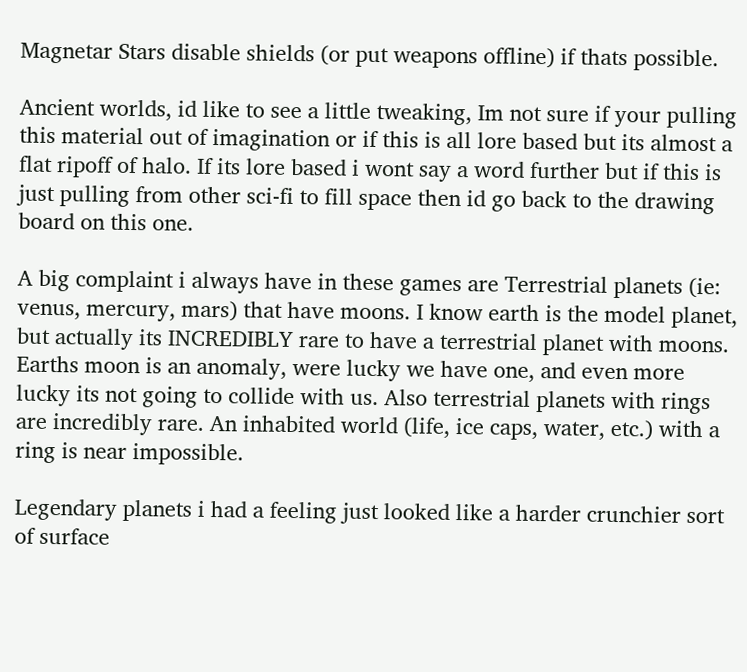Magnetar Stars disable shields (or put weapons offline) if thats possible.

Ancient worlds, id like to see a little tweaking, Im not sure if your pulling this material out of imagination or if this is all lore based but its almost a flat ripoff of halo. If its lore based i wont say a word further but if this is just pulling from other sci-fi to fill space then id go back to the drawing board on this one.

A big complaint i always have in these games are Terrestrial planets (ie: venus, mercury, mars) that have moons. I know earth is the model planet, but actually its INCREDIBLY rare to have a terrestrial planet with moons. Earths moon is an anomaly, were lucky we have one, and even more lucky its not going to collide with us. Also terrestrial planets with rings are incredibly rare. An inhabited world (life, ice caps, water, etc.) with a ring is near impossible.

Legendary planets i had a feeling just looked like a harder crunchier sort of surface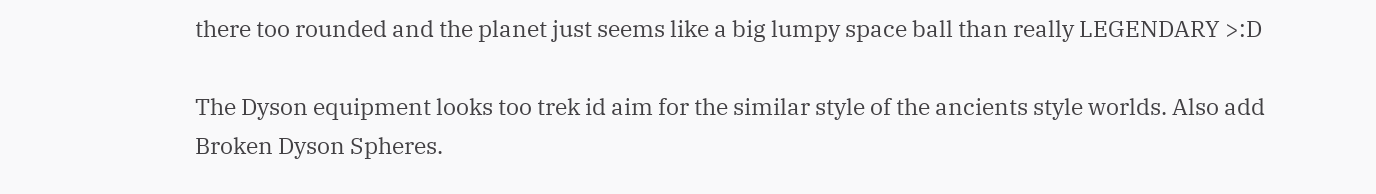there too rounded and the planet just seems like a big lumpy space ball than really LEGENDARY >:D

The Dyson equipment looks too trek id aim for the similar style of the ancients style worlds. Also add Broken Dyson Spheres.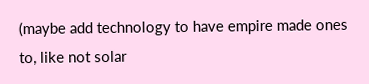(maybe add technology to have empire made ones to, like not solar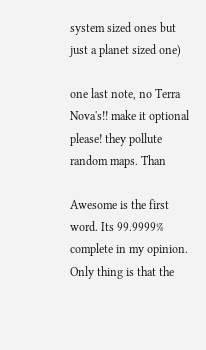system sized ones but just a planet sized one)

one last note, no Terra Nova's!! make it optional please! they pollute random maps. Than

Awesome is the first word. Its 99.9999% complete in my opinion. Only thing is that the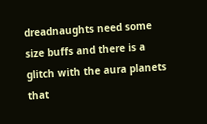dreadnaughts need some size buffs and there is a glitch with the aura planets that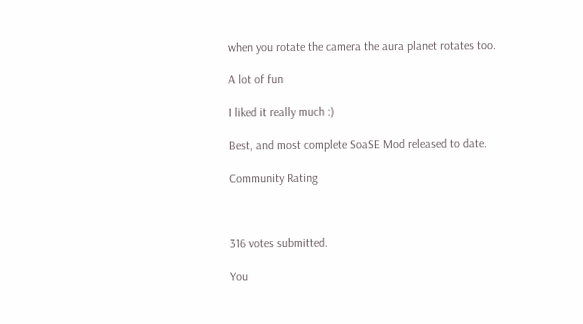when you rotate the camera the aura planet rotates too.

A lot of fun

I liked it really much :)

Best, and most complete SoaSE Mod released to date.

Community Rating



316 votes submitted.

You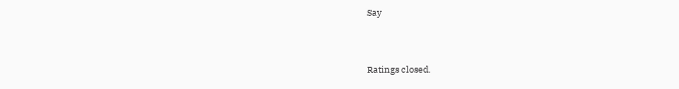Say


Ratings closed.